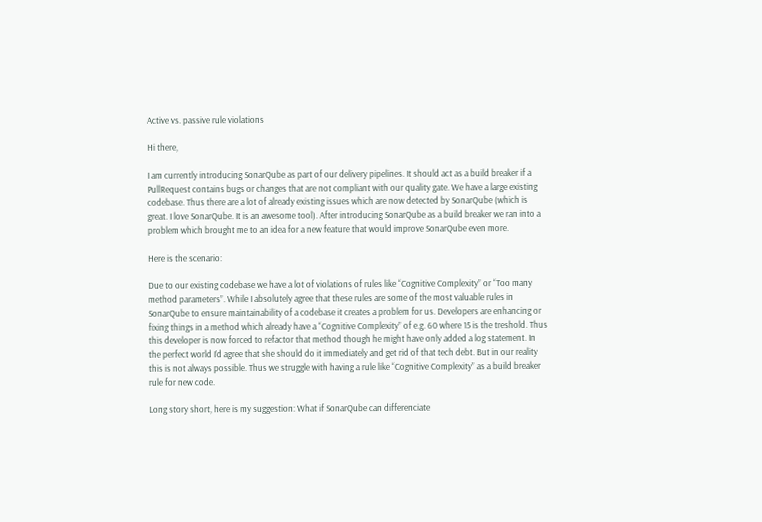Active vs. passive rule violations

Hi there,

I am currently introducing SonarQube as part of our delivery pipelines. It should act as a build breaker if a PullRequest contains bugs or changes that are not compliant with our quality gate. We have a large existing codebase. Thus there are a lot of already existing issues which are now detected by SonarQube (which is great. I love SonarQube. It is an awesome tool). After introducing SonarQube as a build breaker we ran into a problem which brought me to an idea for a new feature that would improve SonarQube even more.

Here is the scenario:

Due to our existing codebase we have a lot of violations of rules like “Cognitive Complexity” or “Too many method parameters”. While I absolutely agree that these rules are some of the most valuable rules in SonarQube to ensure maintainability of a codebase it creates a problem for us. Developers are enhancing or fixing things in a method which already have a “Cognitive Complexity” of e.g. 60 where 15 is the treshold. Thus this developer is now forced to refactor that method though he might have only added a log statement. In the perfect world I’d agree that she should do it immediately and get rid of that tech debt. But in our reality this is not always possible. Thus we struggle with having a rule like “Cognitive Complexity” as a build breaker rule for new code.

Long story short, here is my suggestion: What if SonarQube can differenciate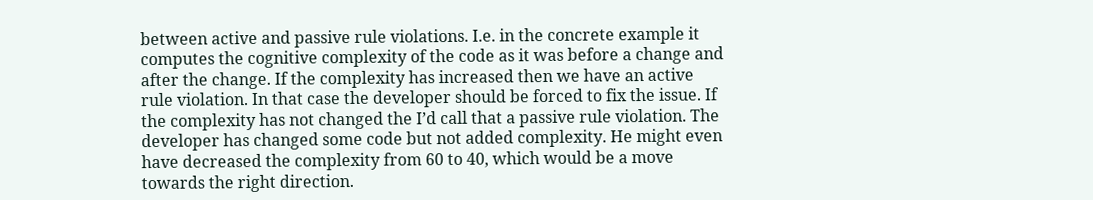between active and passive rule violations. I.e. in the concrete example it computes the cognitive complexity of the code as it was before a change and after the change. If the complexity has increased then we have an active rule violation. In that case the developer should be forced to fix the issue. If the complexity has not changed the I’d call that a passive rule violation. The developer has changed some code but not added complexity. He might even have decreased the complexity from 60 to 40, which would be a move towards the right direction.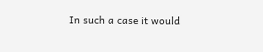In such a case it would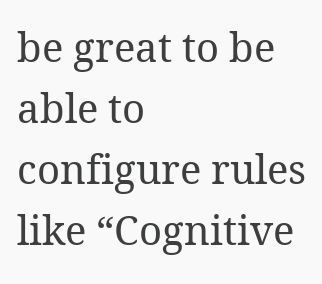be great to be able to configure rules like “Cognitive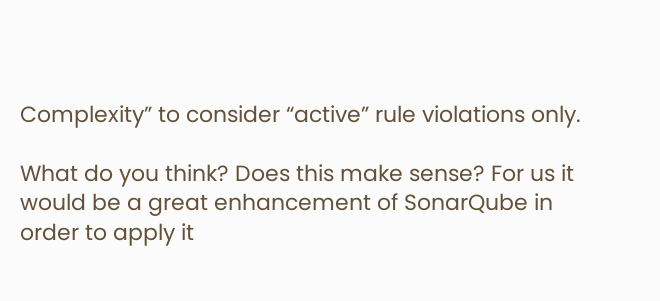Complexity” to consider “active” rule violations only.

What do you think? Does this make sense? For us it would be a great enhancement of SonarQube in order to apply it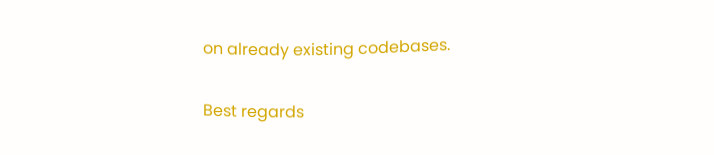on already existing codebases.

Best regards